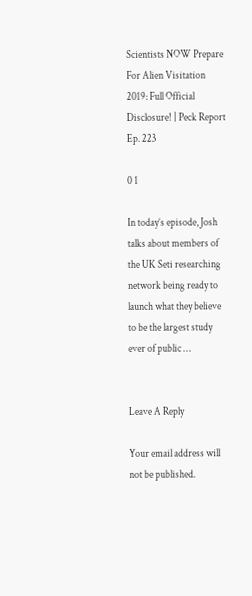Scientists NOW Prepare For Alien Visitation 2019: Full Official Disclosure! | Peck Report Ep. 223

0 1

In today’s episode, Josh talks about members of the UK Seti researching network being ready to launch what they believe to be the largest study ever of public …


Leave A Reply

Your email address will not be published.